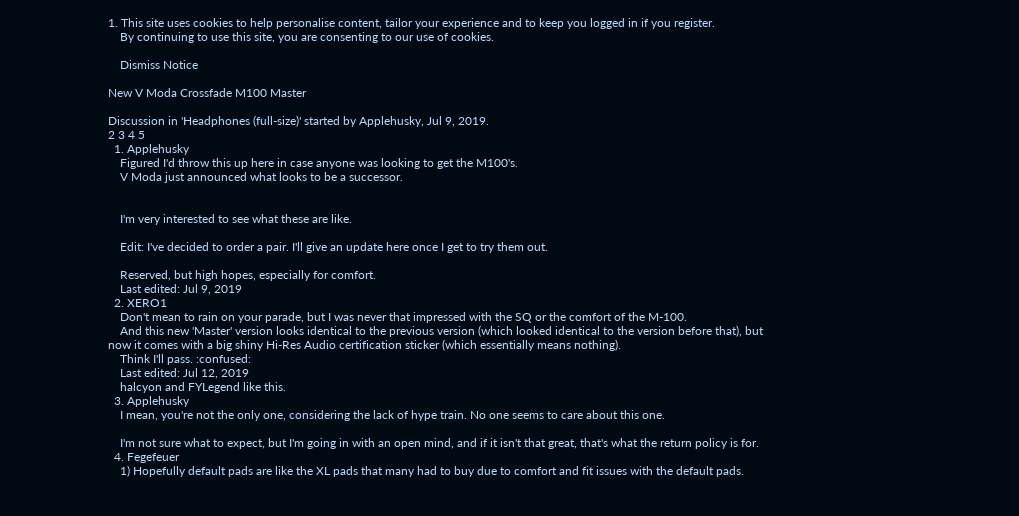1. This site uses cookies to help personalise content, tailor your experience and to keep you logged in if you register.
    By continuing to use this site, you are consenting to our use of cookies.

    Dismiss Notice

New V Moda Crossfade M100 Master

Discussion in 'Headphones (full-size)' started by Applehusky, Jul 9, 2019.
2 3 4 5
  1. Applehusky
    Figured I'd throw this up here in case anyone was looking to get the M100's.
    V Moda just announced what looks to be a successor.


    I'm very interested to see what these are like.

    Edit: I've decided to order a pair. I'll give an update here once I get to try them out.

    Reserved, but high hopes, especially for comfort.
    Last edited: Jul 9, 2019
  2. XERO1
    Don't mean to rain on your parade, but I was never that impressed with the SQ or the comfort of the M-100.
    And this new 'Master' version looks identical to the previous version (which looked identical to the version before that), but now it comes with a big shiny Hi-Res Audio certification sticker (which essentially means nothing).
    Think I'll pass. :confused:
    Last edited: Jul 12, 2019
    halcyon and FYLegend like this.
  3. Applehusky
    I mean, you're not the only one, considering the lack of hype train. No one seems to care about this one.

    I'm not sure what to expect, but I'm going in with an open mind, and if it isn't that great, that's what the return policy is for.
  4. Fegefeuer
    1) Hopefully default pads are like the XL pads that many had to buy due to comfort and fit issues with the default pads.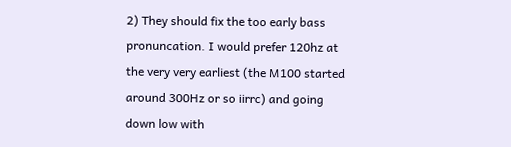2) They should fix the too early bass pronuncation. I would prefer 120hz at the very very earliest (the M100 started around 300Hz or so iirrc) and going down low with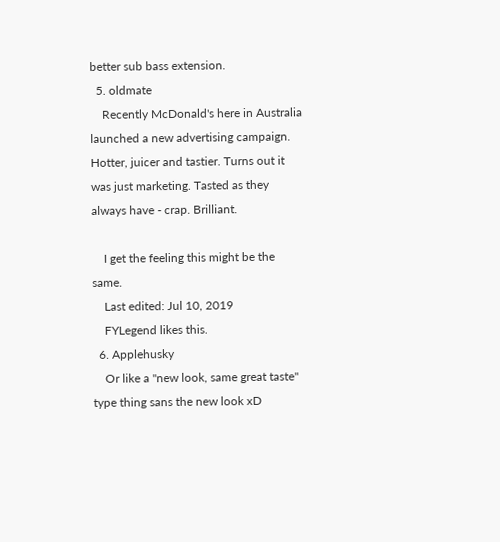better sub bass extension.
  5. oldmate
    Recently McDonald's here in Australia launched a new advertising campaign. Hotter, juicer and tastier. Turns out it was just marketing. Tasted as they always have - crap. Brilliant.

    I get the feeling this might be the same.
    Last edited: Jul 10, 2019
    FYLegend likes this.
  6. Applehusky
    Or like a "new look, same great taste" type thing sans the new look xD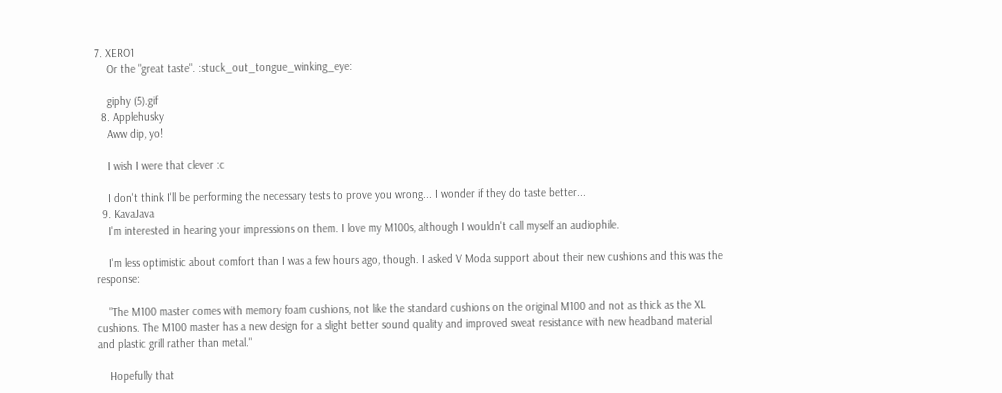7. XERO1
    Or the "great taste". :stuck_out_tongue_winking_eye:

    giphy (5).gif
  8. Applehusky
    Aww dip, yo!

    I wish I were that clever :c

    I don't think I'll be performing the necessary tests to prove you wrong... I wonder if they do taste better...
  9. KavaJava
    I'm interested in hearing your impressions on them. I love my M100s, although I wouldn't call myself an audiophile.

    I'm less optimistic about comfort than I was a few hours ago, though. I asked V Moda support about their new cushions and this was the response:

    "The M100 master comes with memory foam cushions, not like the standard cushions on the original M100 and not as thick as the XL cushions. The M100 master has a new design for a slight better sound quality and improved sweat resistance with new headband material and plastic grill rather than metal."

    Hopefully that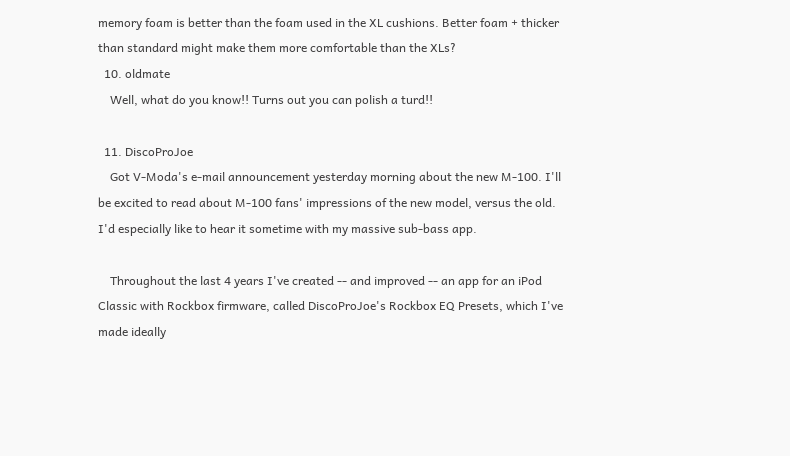memory foam is better than the foam used in the XL cushions. Better foam + thicker than standard might make them more comfortable than the XLs?
  10. oldmate
    Well, what do you know!! Turns out you can polish a turd!!

  11. DiscoProJoe
    Got V-Moda's e-mail announcement yesterday morning about the new M-100. I'll be excited to read about M-100 fans' impressions of the new model, versus the old. I'd especially like to hear it sometime with my massive sub-bass app.

    Throughout the last 4 years I've created -- and improved -- an app for an iPod Classic with Rockbox firmware, called DiscoProJoe's Rockbox EQ Presets, which I've made ideally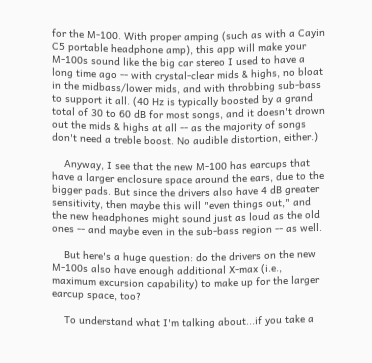for the M-100. With proper amping (such as with a Cayin C5 portable headphone amp), this app will make your M-100s sound like the big car stereo I used to have a long time ago -- with crystal-clear mids & highs, no bloat in the midbass/lower mids, and with throbbing sub-bass to support it all. (40 Hz is typically boosted by a grand total of 30 to 60 dB for most songs, and it doesn't drown out the mids & highs at all -- as the majority of songs don't need a treble boost. No audible distortion, either.)

    Anyway, I see that the new M-100 has earcups that have a larger enclosure space around the ears, due to the bigger pads. But since the drivers also have 4 dB greater sensitivity, then maybe this will "even things out," and the new headphones might sound just as loud as the old ones -- and maybe even in the sub-bass region -- as well.

    But here's a huge question: do the drivers on the new M-100s also have enough additional X-max (i.e., maximum excursion capability) to make up for the larger earcup space, too?

    To understand what I'm talking about...if you take a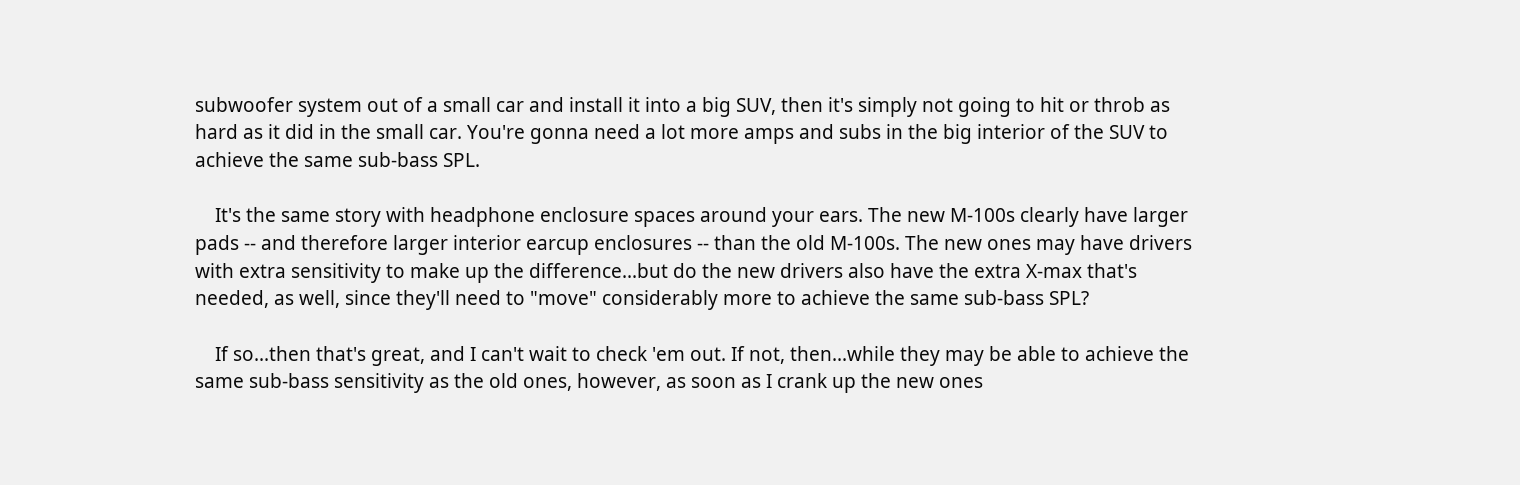subwoofer system out of a small car and install it into a big SUV, then it's simply not going to hit or throb as hard as it did in the small car. You're gonna need a lot more amps and subs in the big interior of the SUV to achieve the same sub-bass SPL.

    It's the same story with headphone enclosure spaces around your ears. The new M-100s clearly have larger pads -- and therefore larger interior earcup enclosures -- than the old M-100s. The new ones may have drivers with extra sensitivity to make up the difference...but do the new drivers also have the extra X-max that's needed, as well, since they'll need to "move" considerably more to achieve the same sub-bass SPL?

    If so...then that's great, and I can't wait to check 'em out. If not, then...while they may be able to achieve the same sub-bass sensitivity as the old ones, however, as soon as I crank up the new ones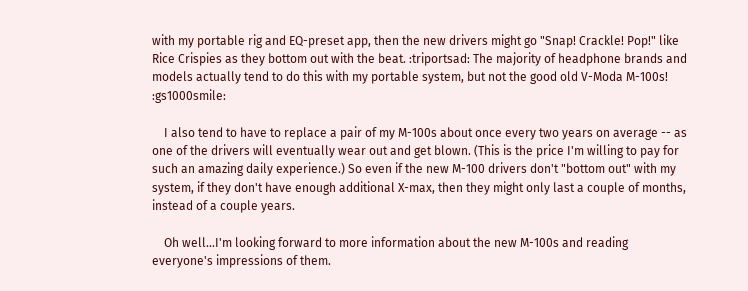with my portable rig and EQ-preset app, then the new drivers might go "Snap! Crackle! Pop!" like Rice Crispies as they bottom out with the beat. :triportsad: The majority of headphone brands and models actually tend to do this with my portable system, but not the good old V-Moda M-100s! :gs1000smile:

    I also tend to have to replace a pair of my M-100s about once every two years on average -- as one of the drivers will eventually wear out and get blown. (This is the price I'm willing to pay for such an amazing daily experience.) So even if the new M-100 drivers don't "bottom out" with my system, if they don't have enough additional X-max, then they might only last a couple of months, instead of a couple years.

    Oh well...I'm looking forward to more information about the new M-100s and reading everyone's impressions of them.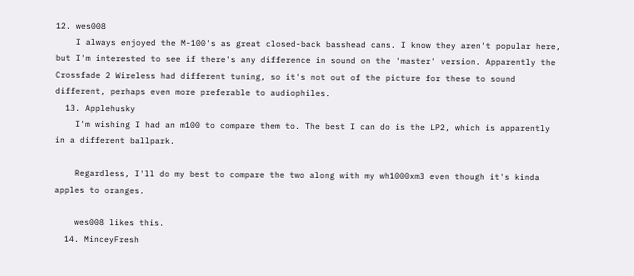12. wes008
    I always enjoyed the M-100's as great closed-back basshead cans. I know they aren't popular here, but I'm interested to see if there's any difference in sound on the 'master' version. Apparently the Crossfade 2 Wireless had different tuning, so it's not out of the picture for these to sound different, perhaps even more preferable to audiophiles.
  13. Applehusky
    I'm wishing I had an m100 to compare them to. The best I can do is the LP2, which is apparently in a different ballpark.

    Regardless, I'll do my best to compare the two along with my wh1000xm3 even though it's kinda apples to oranges.

    wes008 likes this.
  14. MinceyFresh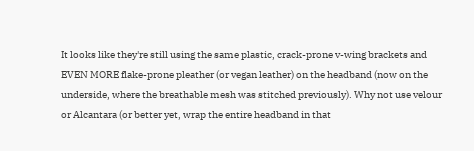It looks like they're still using the same plastic, crack-prone v-wing brackets and EVEN MORE flake-prone pleather (or vegan leather) on the headband (now on the underside, where the breathable mesh was stitched previously). Why not use velour or Alcantara (or better yet, wrap the entire headband in that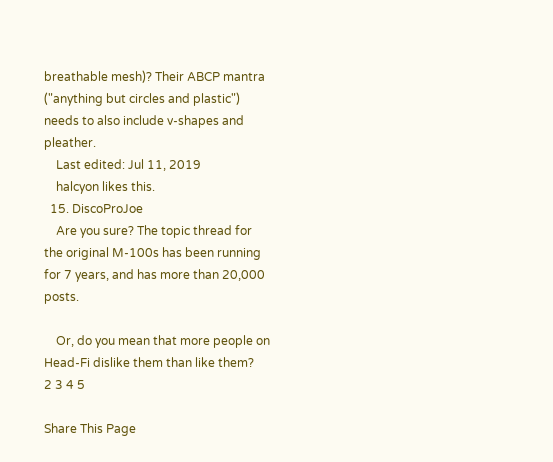breathable mesh)? Their ABCP mantra ("anything but circles and plastic") needs to also include v-shapes and pleather.
    Last edited: Jul 11, 2019
    halcyon likes this.
  15. DiscoProJoe
    Are you sure? The topic thread for the original M-100s has been running for 7 years, and has more than 20,000 posts.

    Or, do you mean that more people on Head-Fi dislike them than like them?
2 3 4 5

Share This Page